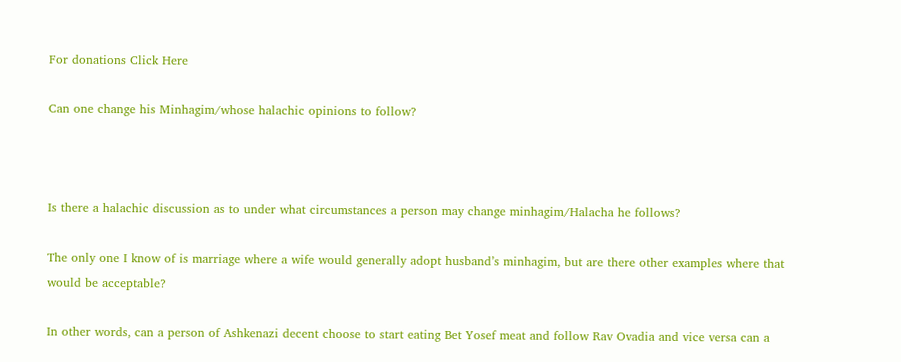For donations Click Here

Can one change his Minhagim/whose halachic opinions to follow?



Is there a halachic discussion as to under what circumstances a person may change minhagim/Halacha he follows?

The only one I know of is marriage where a wife would generally adopt husband’s minhagim, but are there other examples where that would be acceptable?

In other words, can a person of Ashkenazi decent choose to start eating Bet Yosef meat and follow Rav Ovadia and vice versa can a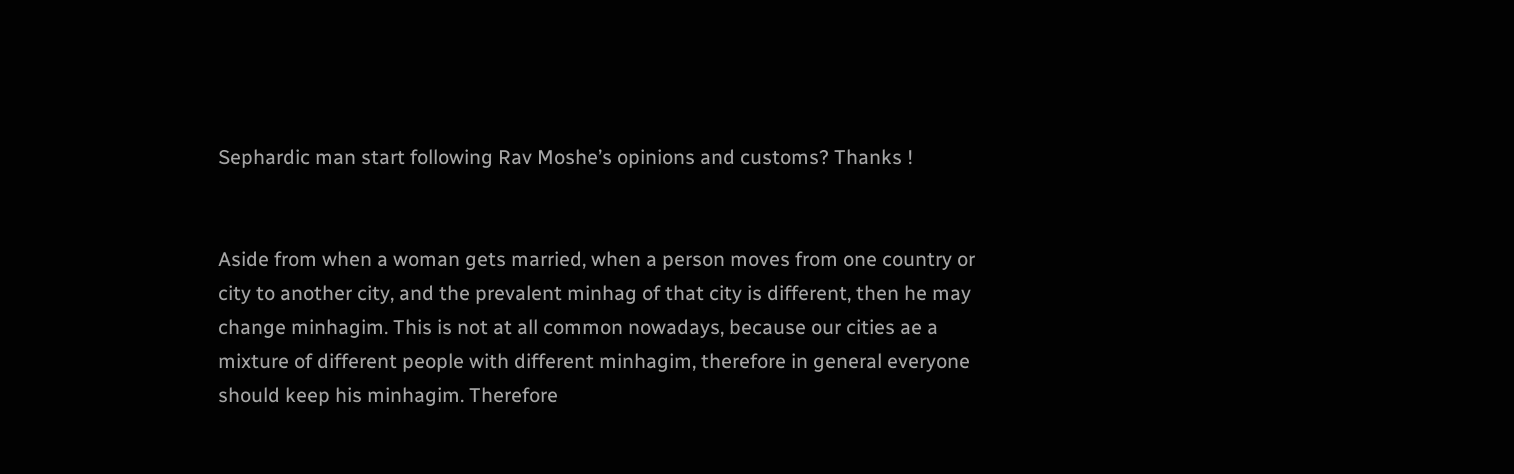Sephardic man start following Rav Moshe’s opinions and customs? Thanks !


Aside from when a woman gets married, when a person moves from one country or city to another city, and the prevalent minhag of that city is different, then he may change minhagim. This is not at all common nowadays, because our cities ae a mixture of different people with different minhagim, therefore in general everyone should keep his minhagim. Therefore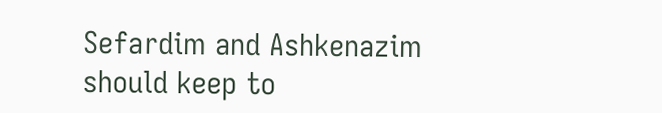Sefardim and Ashkenazim should keep to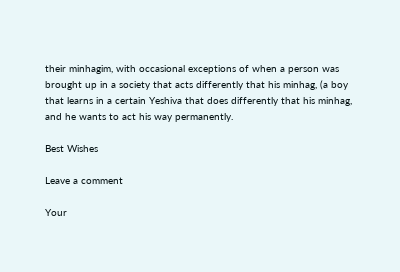their minhagim, with occasional exceptions of when a person was brought up in a society that acts differently that his minhag, (a boy that learns in a certain Yeshiva that does differently that his minhag, and he wants to act his way permanently.

Best Wishes

Leave a comment

Your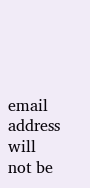email address will not be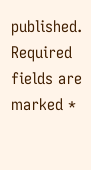published. Required fields are marked *